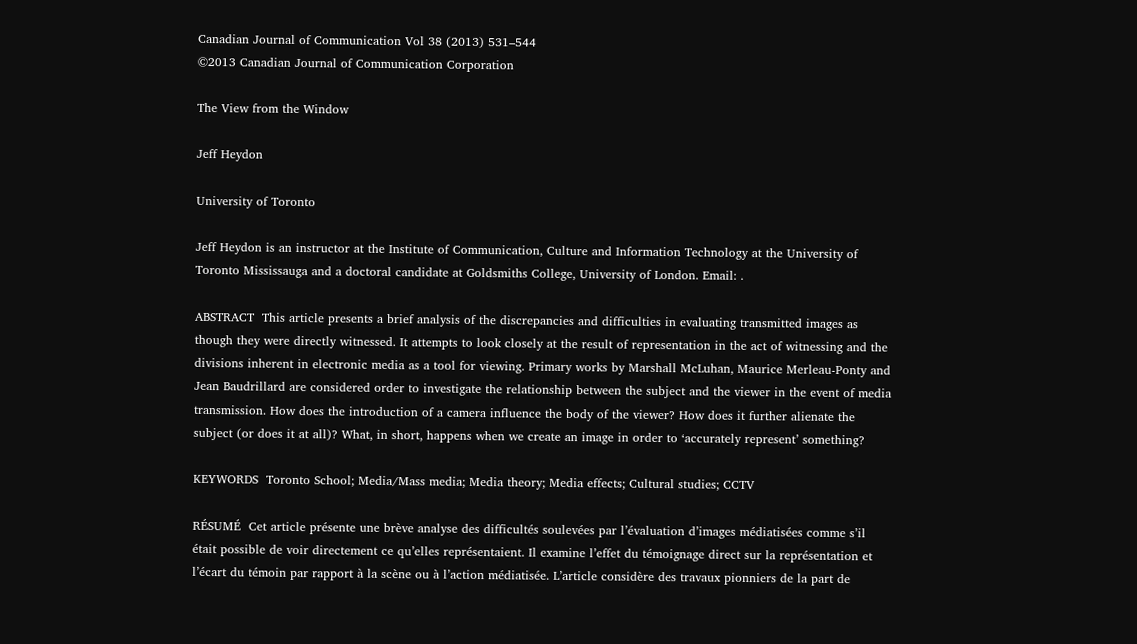Canadian Journal of Communication Vol 38 (2013) 531–544
©2013 Canadian Journal of Communication Corporation

The View from the Window

Jeff Heydon

University of Toronto

Jeff Heydon is an instructor at the Institute of Communication, Culture and Information Technology at the University of Toronto Mississauga and a doctoral candidate at Goldsmiths College, University of London. Email: .

ABSTRACT  This article presents a brief analysis of the discrepancies and difficulties in evaluating transmitted images as though they were directly witnessed. It attempts to look closely at the result of representation in the act of witnessing and the divisions inherent in electronic media as a tool for viewing. Primary works by Marshall McLuhan, Maurice Merleau-Ponty and Jean Baudrillard are considered order to investigate the relationship between the subject and the viewer in the event of media transmission. How does the introduction of a camera influence the body of the viewer? How does it further alienate the subject (or does it at all)? What, in short, happens when we create an image in order to ‘accurately represent’ something?

KEYWORDS  Toronto School; Media/Mass media; Media theory; Media effects; Cultural studies; CCTV

RÉSUMÉ  Cet article présente une brève analyse des difficultés soulevées par l’évaluation d’images médiatisées comme s’il était possible de voir directement ce qu’elles représentaient. Il examine l’effet du témoignage direct sur la représentation et l’écart du témoin par rapport à la scène ou à l’action médiatisée. L’article considère des travaux pionniers de la part de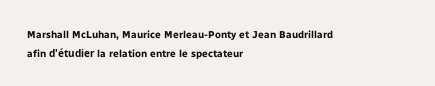Marshall McLuhan, Maurice Merleau-Ponty et Jean Baudrillard afin d'étudier la relation entre le spectateur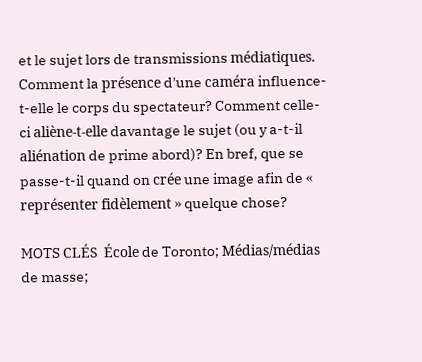et le sujet lors de transmissions médiatiques. Comment la présence d'une caméra influence-t-elle le corps du spectateur? Comment celle-ci aliène-t-elle davantage le sujet (ou y a-t-il aliénation de prime abord)? En bref, que se passe-t-il quand on crée une image afin de « représenter fidèlement » quelque chose?

MOTS CLÉS  École de Toronto; Médias/médias de masse;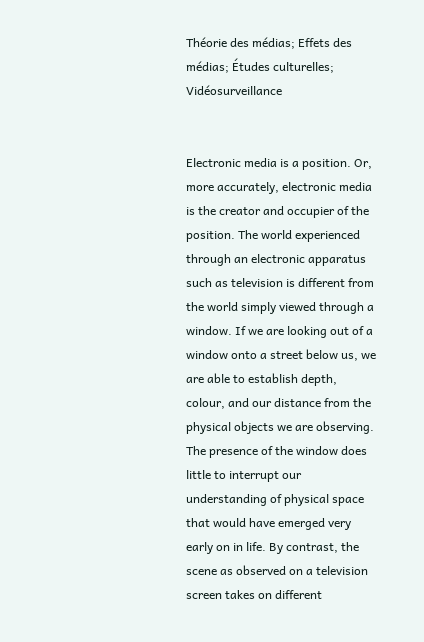Théorie des médias; Effets des médias; Études culturelles; Vidéosurveillance


Electronic media is a position. Or, more accurately, electronic media is the creator and occupier of the position. The world experienced through an electronic apparatus such as television is different from the world simply viewed through a window. If we are looking out of a window onto a street below us, we are able to establish depth, colour, and our distance from the physical objects we are observing. The presence of the window does little to interrupt our understanding of physical space that would have emerged very early on in life. By contrast, the scene as observed on a television screen takes on different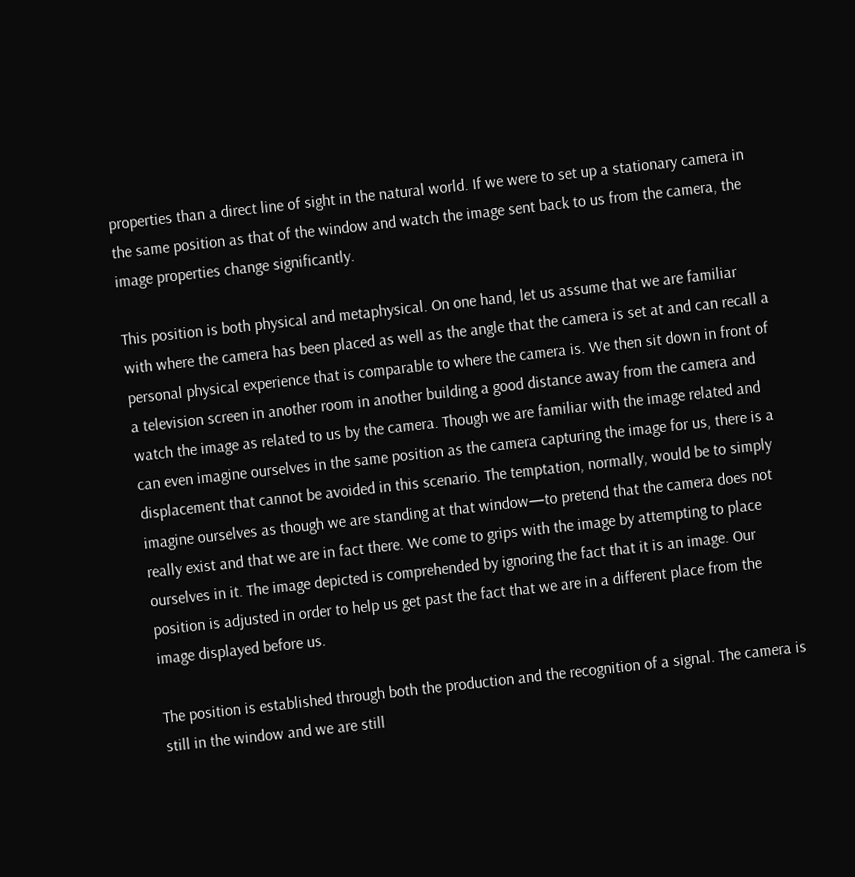properties than a direct line of sight in the natural world. If we were to set up a stationary camera in the same position as that of the window and watch the image sent back to us from the camera, the image properties change significantly.

This position is both physical and metaphysical. On one hand, let us assume that we are familiar with where the camera has been placed as well as the angle that the camera is set at and can recall a personal physical experience that is comparable to where the camera is. We then sit down in front of a television screen in another room in another building a good distance away from the camera and watch the image as related to us by the camera. Though we are familiar with the image related and can even imagine ourselves in the same position as the camera capturing the image for us, there is a displacement that cannot be avoided in this scenario. The temptation, normally, would be to simply imagine ourselves as though we are standing at that window—to pretend that the camera does not really exist and that we are in fact there. We come to grips with the image by attempting to place ourselves in it. The image depicted is comprehended by ignoring the fact that it is an image. Our position is adjusted in order to help us get past the fact that we are in a different place from the image displayed before us.

The position is established through both the production and the recognition of a signal. The camera is still in the window and we are still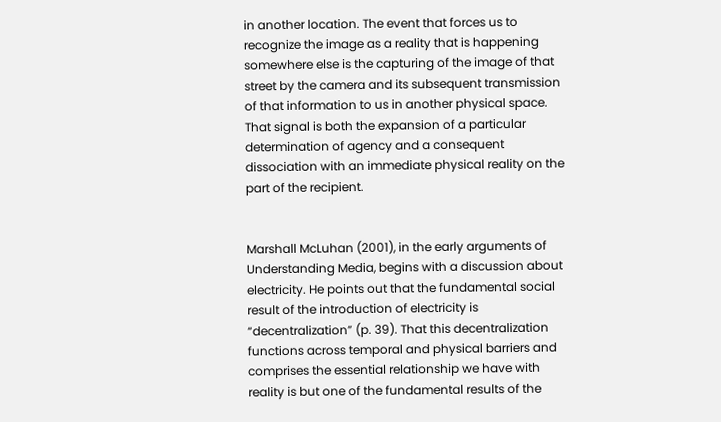in another location. The event that forces us to recognize the image as a reality that is happening somewhere else is the capturing of the image of that street by the camera and its subsequent transmission of that information to us in another physical space. That signal is both the expansion of a particular determination of agency and a consequent dissociation with an immediate physical reality on the part of the recipient.


Marshall McLuhan (2001), in the early arguments of Understanding Media, begins with a discussion about electricity. He points out that the fundamental social result of the introduction of electricity is “decentralization” (p. 39). That this decentralization functions across temporal and physical barriers and comprises the essential relationship we have with reality is but one of the fundamental results of the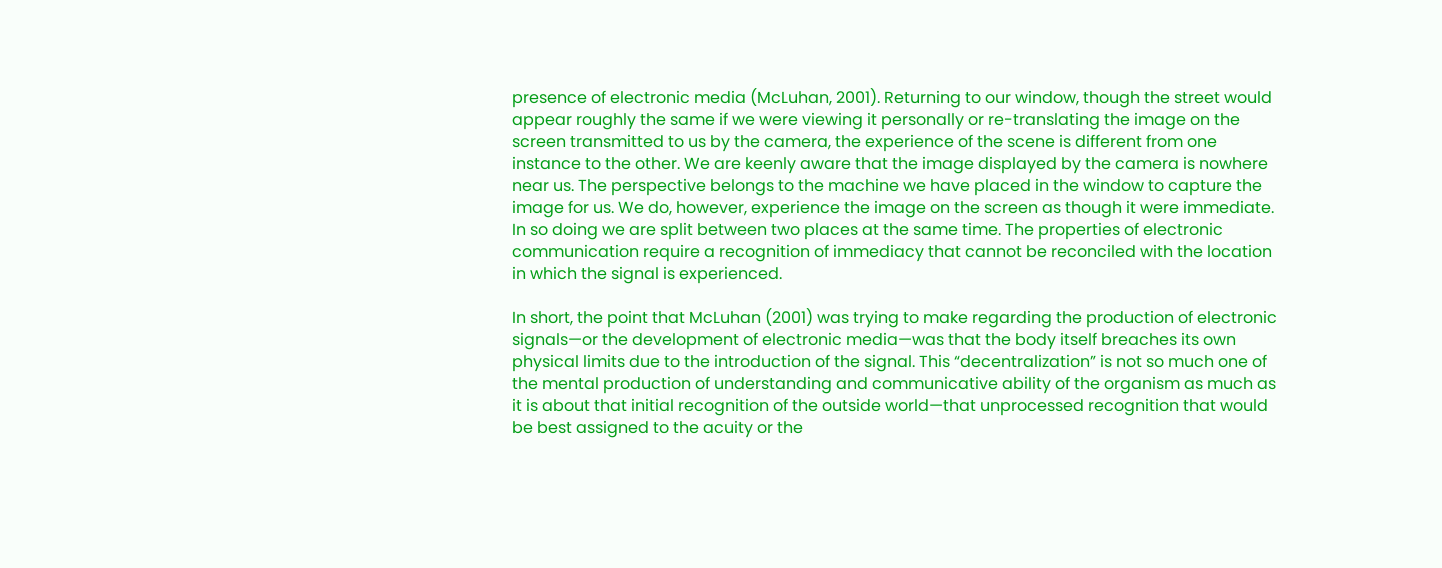presence of electronic media (McLuhan, 2001). Returning to our window, though the street would appear roughly the same if we were viewing it personally or re-translating the image on the screen transmitted to us by the camera, the experience of the scene is different from one instance to the other. We are keenly aware that the image displayed by the camera is nowhere near us. The perspective belongs to the machine we have placed in the window to capture the image for us. We do, however, experience the image on the screen as though it were immediate. In so doing we are split between two places at the same time. The properties of electronic communication require a recognition of immediacy that cannot be reconciled with the location in which the signal is experienced.

In short, the point that McLuhan (2001) was trying to make regarding the production of electronic signals—or the development of electronic media—was that the body itself breaches its own physical limits due to the introduction of the signal. This “decentralization” is not so much one of the mental production of understanding and communicative ability of the organism as much as it is about that initial recognition of the outside world—that unprocessed recognition that would be best assigned to the acuity or the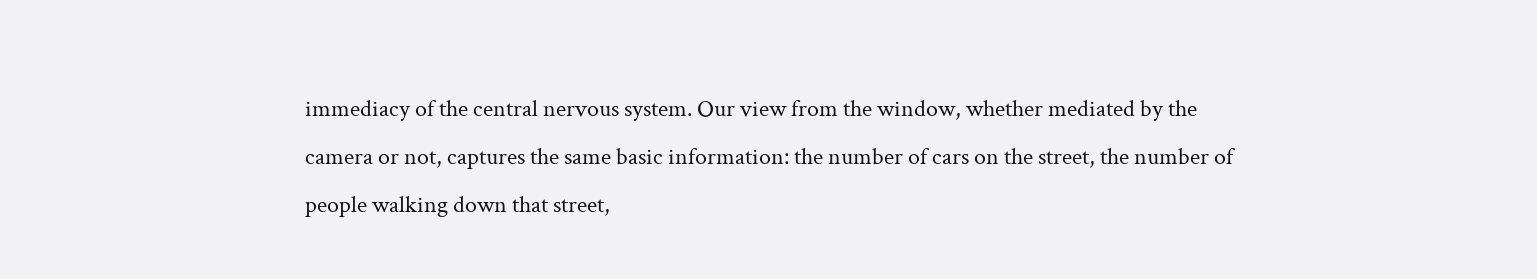immediacy of the central nervous system. Our view from the window, whether mediated by the camera or not, captures the same basic information: the number of cars on the street, the number of people walking down that street,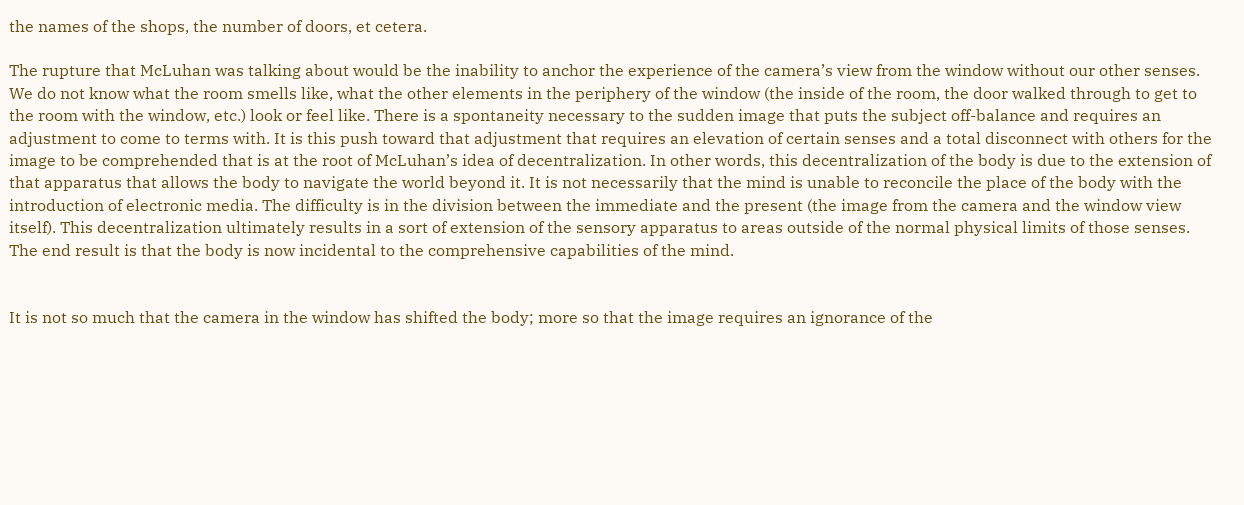the names of the shops, the number of doors, et cetera.

The rupture that McLuhan was talking about would be the inability to anchor the experience of the camera’s view from the window without our other senses. We do not know what the room smells like, what the other elements in the periphery of the window (the inside of the room, the door walked through to get to the room with the window, etc.) look or feel like. There is a spontaneity necessary to the sudden image that puts the subject off-balance and requires an adjustment to come to terms with. It is this push toward that adjustment that requires an elevation of certain senses and a total disconnect with others for the image to be comprehended that is at the root of McLuhan’s idea of decentralization. In other words, this decentralization of the body is due to the extension of that apparatus that allows the body to navigate the world beyond it. It is not necessarily that the mind is unable to reconcile the place of the body with the introduction of electronic media. The difficulty is in the division between the immediate and the present (the image from the camera and the window view itself). This decentralization ultimately results in a sort of extension of the sensory apparatus to areas outside of the normal physical limits of those senses. The end result is that the body is now incidental to the comprehensive capabilities of the mind.


It is not so much that the camera in the window has shifted the body; more so that the image requires an ignorance of the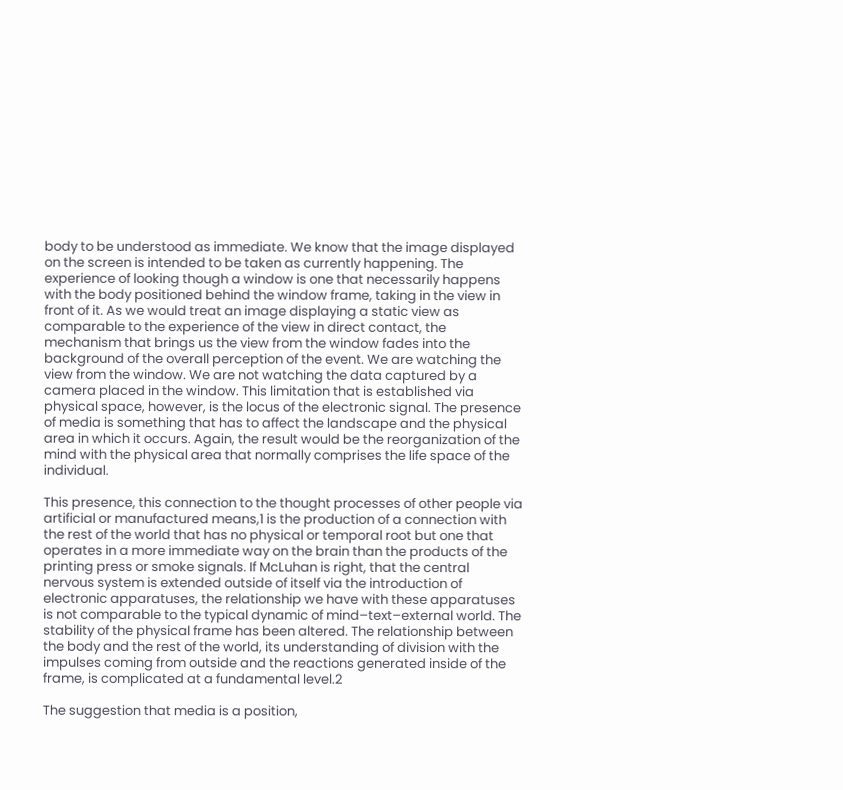body to be understood as immediate. We know that the image displayed on the screen is intended to be taken as currently happening. The experience of looking though a window is one that necessarily happens with the body positioned behind the window frame, taking in the view in front of it. As we would treat an image displaying a static view as comparable to the experience of the view in direct contact, the mechanism that brings us the view from the window fades into the background of the overall perception of the event. We are watching the view from the window. We are not watching the data captured by a camera placed in the window. This limitation that is established via physical space, however, is the locus of the electronic signal. The presence of media is something that has to affect the landscape and the physical area in which it occurs. Again, the result would be the reorganization of the mind with the physical area that normally comprises the life space of the individual.

This presence, this connection to the thought processes of other people via artificial or manufactured means,1 is the production of a connection with the rest of the world that has no physical or temporal root but one that operates in a more immediate way on the brain than the products of the printing press or smoke signals. If McLuhan is right, that the central nervous system is extended outside of itself via the introduction of electronic apparatuses, the relationship we have with these apparatuses is not comparable to the typical dynamic of mind–text–external world. The stability of the physical frame has been altered. The relationship between the body and the rest of the world, its understanding of division with the impulses coming from outside and the reactions generated inside of the frame, is complicated at a fundamental level.2

The suggestion that media is a position,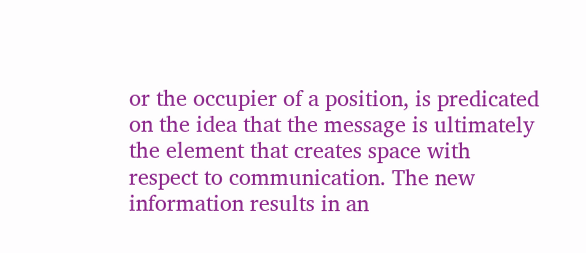or the occupier of a position, is predicated on the idea that the message is ultimately the element that creates space with respect to communication. The new information results in an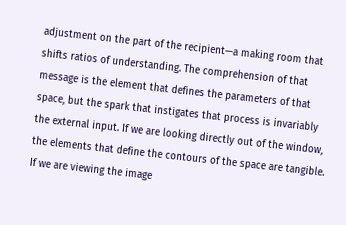adjustment on the part of the recipient—a making room that shifts ratios of understanding. The comprehension of that message is the element that defines the parameters of that space, but the spark that instigates that process is invariably the external input. If we are looking directly out of the window, the elements that define the contours of the space are tangible. If we are viewing the image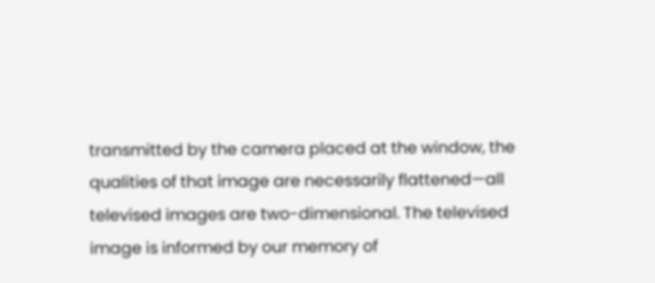transmitted by the camera placed at the window, the qualities of that image are necessarily flattened—all televised images are two-dimensional. The televised image is informed by our memory of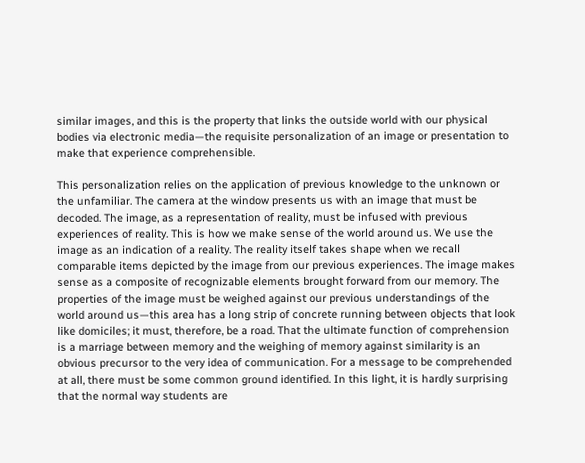similar images, and this is the property that links the outside world with our physical bodies via electronic media—the requisite personalization of an image or presentation to make that experience comprehensible.

This personalization relies on the application of previous knowledge to the unknown or the unfamiliar. The camera at the window presents us with an image that must be decoded. The image, as a representation of reality, must be infused with previous experiences of reality. This is how we make sense of the world around us. We use the image as an indication of a reality. The reality itself takes shape when we recall comparable items depicted by the image from our previous experiences. The image makes sense as a composite of recognizable elements brought forward from our memory. The properties of the image must be weighed against our previous understandings of the world around us—this area has a long strip of concrete running between objects that look like domiciles; it must, therefore, be a road. That the ultimate function of comprehension is a marriage between memory and the weighing of memory against similarity is an obvious precursor to the very idea of communication. For a message to be comprehended at all, there must be some common ground identified. In this light, it is hardly surprising that the normal way students are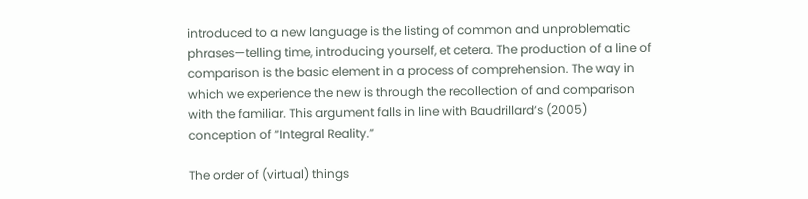introduced to a new language is the listing of common and unproblematic phrases—telling time, introducing yourself, et cetera. The production of a line of comparison is the basic element in a process of comprehension. The way in which we experience the new is through the recollection of and comparison with the familiar. This argument falls in line with Baudrillard’s (2005) conception of “Integral Reality.”

The order of (virtual) things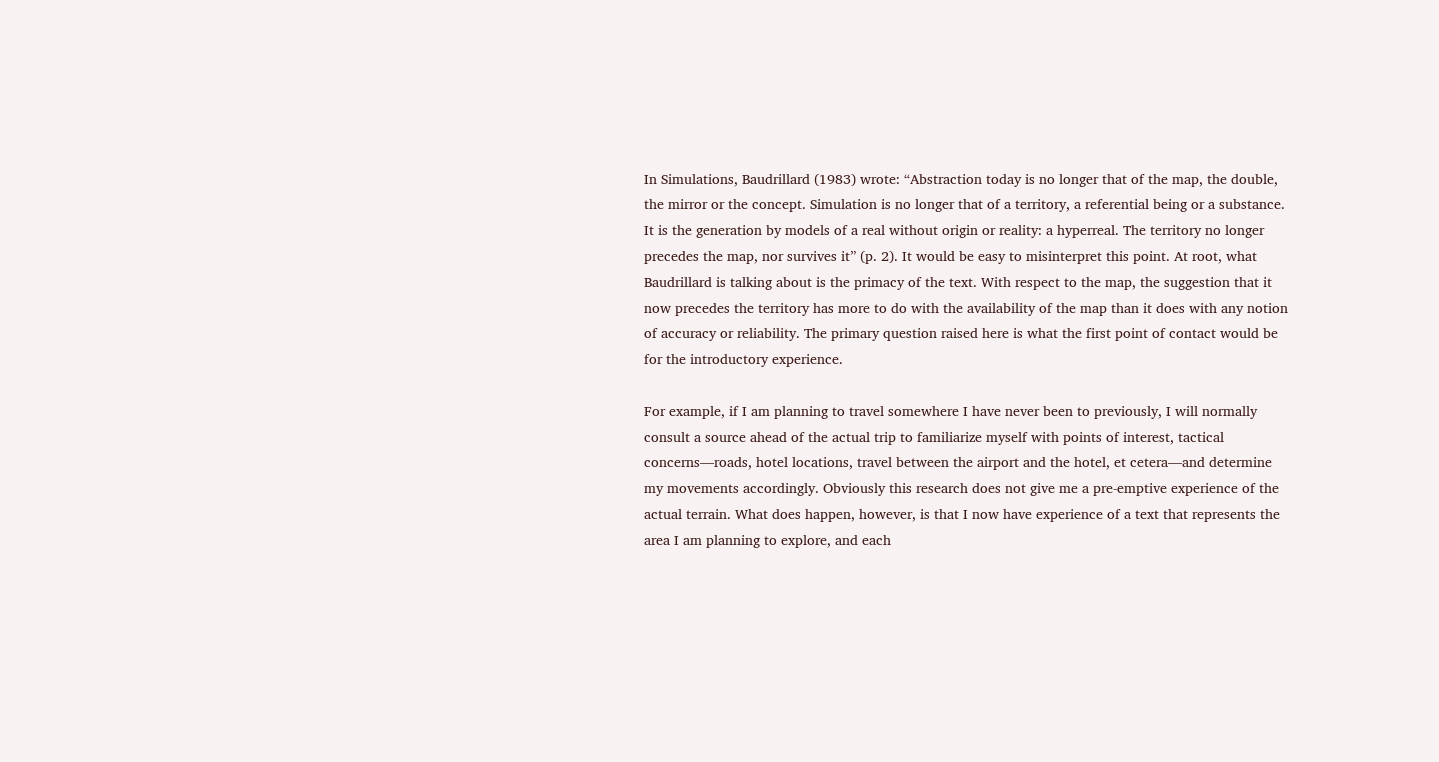In Simulations, Baudrillard (1983) wrote: “Abstraction today is no longer that of the map, the double, the mirror or the concept. Simulation is no longer that of a territory, a referential being or a substance. It is the generation by models of a real without origin or reality: a hyperreal. The territory no longer precedes the map, nor survives it” (p. 2). It would be easy to misinterpret this point. At root, what Baudrillard is talking about is the primacy of the text. With respect to the map, the suggestion that it now precedes the territory has more to do with the availability of the map than it does with any notion of accuracy or reliability. The primary question raised here is what the first point of contact would be for the introductory experience.

For example, if I am planning to travel somewhere I have never been to previously, I will normally consult a source ahead of the actual trip to familiarize myself with points of interest, tactical concerns—roads, hotel locations, travel between the airport and the hotel, et cetera—and determine my movements accordingly. Obviously this research does not give me a pre-emptive experience of the actual terrain. What does happen, however, is that I now have experience of a text that represents the area I am planning to explore, and each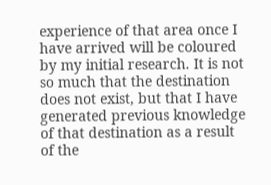experience of that area once I have arrived will be coloured by my initial research. It is not so much that the destination does not exist, but that I have generated previous knowledge of that destination as a result of the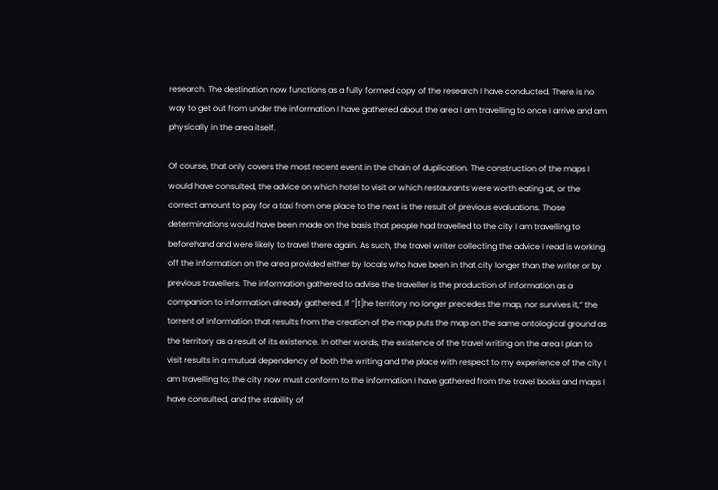research. The destination now functions as a fully formed copy of the research I have conducted. There is no way to get out from under the information I have gathered about the area I am travelling to once I arrive and am physically in the area itself.

Of course, that only covers the most recent event in the chain of duplication. The construction of the maps I would have consulted, the advice on which hotel to visit or which restaurants were worth eating at, or the correct amount to pay for a taxi from one place to the next is the result of previous evaluations. Those determinations would have been made on the basis that people had travelled to the city I am travelling to beforehand and were likely to travel there again. As such, the travel writer collecting the advice I read is working off the information on the area provided either by locals who have been in that city longer than the writer or by previous travellers. The information gathered to advise the traveller is the production of information as a companion to information already gathered. If “[t]he territory no longer precedes the map, nor survives it,” the torrent of information that results from the creation of the map puts the map on the same ontological ground as the territory as a result of its existence. In other words, the existence of the travel writing on the area I plan to visit results in a mutual dependency of both the writing and the place with respect to my experience of the city I am travelling to; the city now must conform to the information I have gathered from the travel books and maps I have consulted, and the stability of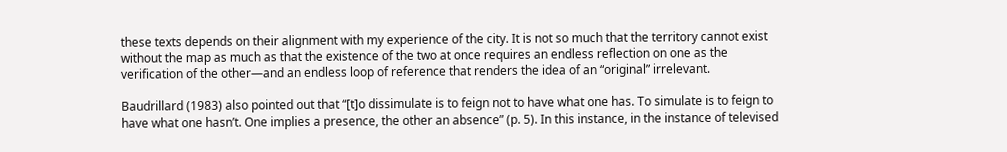these texts depends on their alignment with my experience of the city. It is not so much that the territory cannot exist without the map as much as that the existence of the two at once requires an endless reflection on one as the verification of the other—and an endless loop of reference that renders the idea of an “original” irrelevant.

Baudrillard (1983) also pointed out that “[t]o dissimulate is to feign not to have what one has. To simulate is to feign to have what one hasn’t. One implies a presence, the other an absence” (p. 5). In this instance, in the instance of televised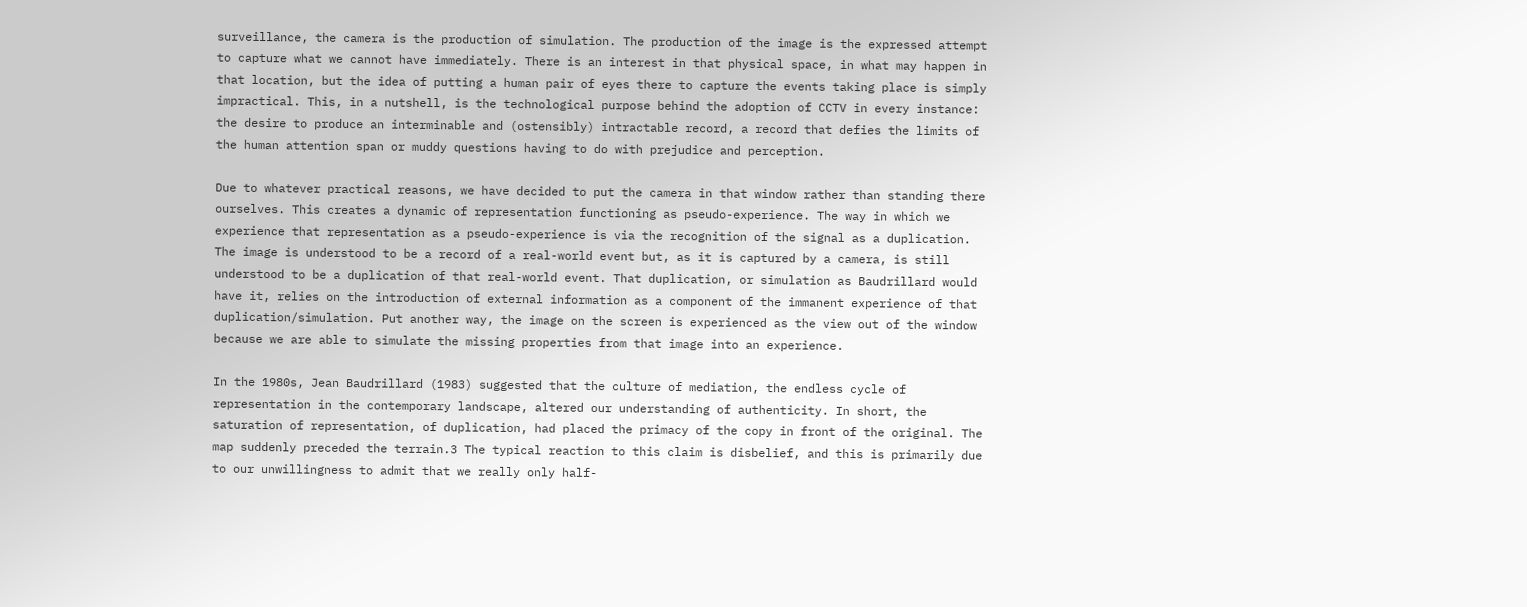surveillance, the camera is the production of simulation. The production of the image is the expressed attempt to capture what we cannot have immediately. There is an interest in that physical space, in what may happen in that location, but the idea of putting a human pair of eyes there to capture the events taking place is simply impractical. This, in a nutshell, is the technological purpose behind the adoption of CCTV in every instance: the desire to produce an interminable and (ostensibly) intractable record, a record that defies the limits of the human attention span or muddy questions having to do with prejudice and perception.

Due to whatever practical reasons, we have decided to put the camera in that window rather than standing there ourselves. This creates a dynamic of representation functioning as pseudo-experience. The way in which we experience that representation as a pseudo-experience is via the recognition of the signal as a duplication. The image is understood to be a record of a real-world event but, as it is captured by a camera, is still understood to be a duplication of that real-world event. That duplication, or simulation as Baudrillard would have it, relies on the introduction of external information as a component of the immanent experience of that duplication/simulation. Put another way, the image on the screen is experienced as the view out of the window because we are able to simulate the missing properties from that image into an experience.

In the 1980s, Jean Baudrillard (1983) suggested that the culture of mediation, the endless cycle of representation in the contemporary landscape, altered our understanding of authenticity. In short, the saturation of representation, of duplication, had placed the primacy of the copy in front of the original. The map suddenly preceded the terrain.3 The typical reaction to this claim is disbelief, and this is primarily due to our unwillingness to admit that we really only half-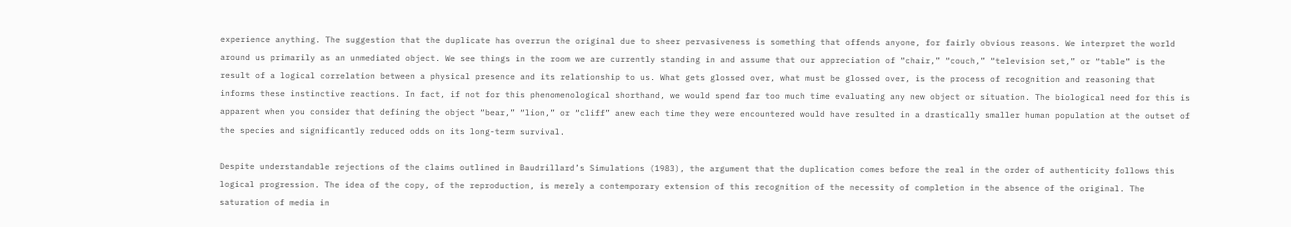experience anything. The suggestion that the duplicate has overrun the original due to sheer pervasiveness is something that offends anyone, for fairly obvious reasons. We interpret the world around us primarily as an unmediated object. We see things in the room we are currently standing in and assume that our appreciation of “chair,” “couch,” “television set,” or “table” is the result of a logical correlation between a physical presence and its relationship to us. What gets glossed over, what must be glossed over, is the process of recognition and reasoning that informs these instinctive reactions. In fact, if not for this phenomenological shorthand, we would spend far too much time evaluating any new object or situation. The biological need for this is apparent when you consider that defining the object “bear,” “lion,” or “cliff” anew each time they were encountered would have resulted in a drastically smaller human population at the outset of the species and significantly reduced odds on its long-term survival.

Despite understandable rejections of the claims outlined in Baudrillard’s Simulations (1983), the argument that the duplication comes before the real in the order of authenticity follows this logical progression. The idea of the copy, of the reproduction, is merely a contemporary extension of this recognition of the necessity of completion in the absence of the original. The saturation of media in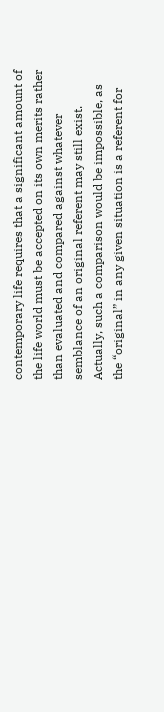contemporary life requires that a significant amount of the life world must be accepted on its own merits rather than evaluated and compared against whatever semblance of an original referent may still exist. Actually, such a comparison would be impossible, as the “original” in any given situation is a referent for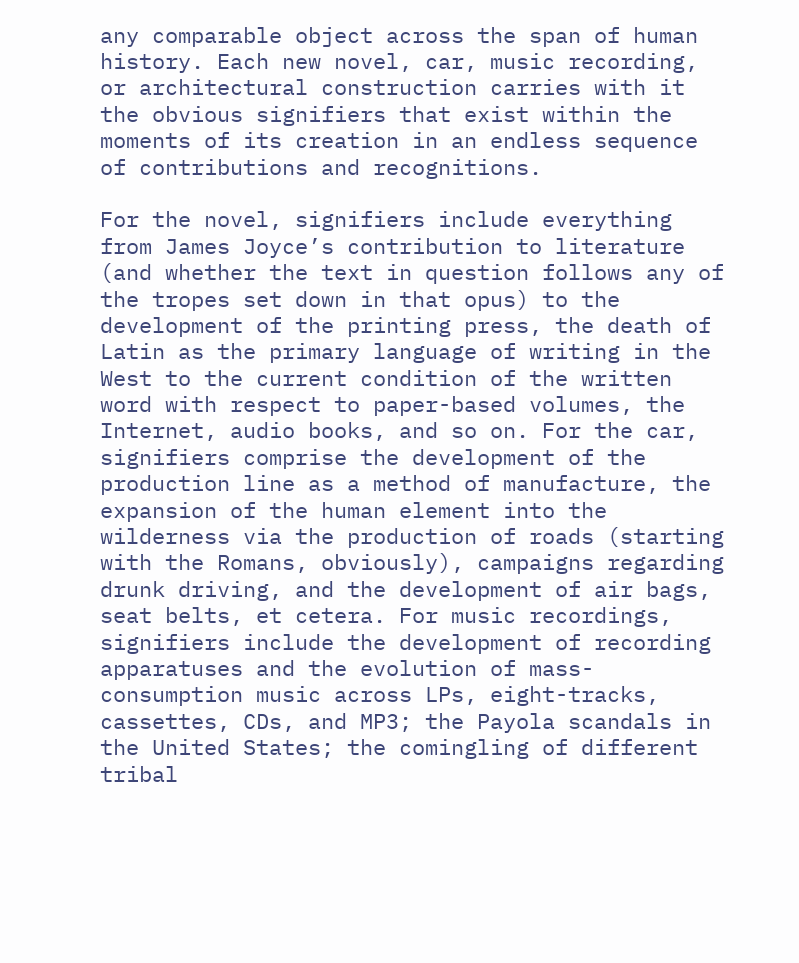any comparable object across the span of human history. Each new novel, car, music recording, or architectural construction carries with it the obvious signifiers that exist within the moments of its creation in an endless sequence of contributions and recognitions.

For the novel, signifiers include everything from James Joyce’s contribution to literature (and whether the text in question follows any of the tropes set down in that opus) to the development of the printing press, the death of Latin as the primary language of writing in the West to the current condition of the written word with respect to paper-based volumes, the Internet, audio books, and so on. For the car, signifiers comprise the development of the production line as a method of manufacture, the expansion of the human element into the wilderness via the production of roads (starting with the Romans, obviously), campaigns regarding drunk driving, and the development of air bags, seat belts, et cetera. For music recordings, signifiers include the development of recording apparatuses and the evolution of mass-consumption music across LPs, eight-tracks, cassettes, CDs, and MP3; the Payola scandals in the United States; the comingling of different tribal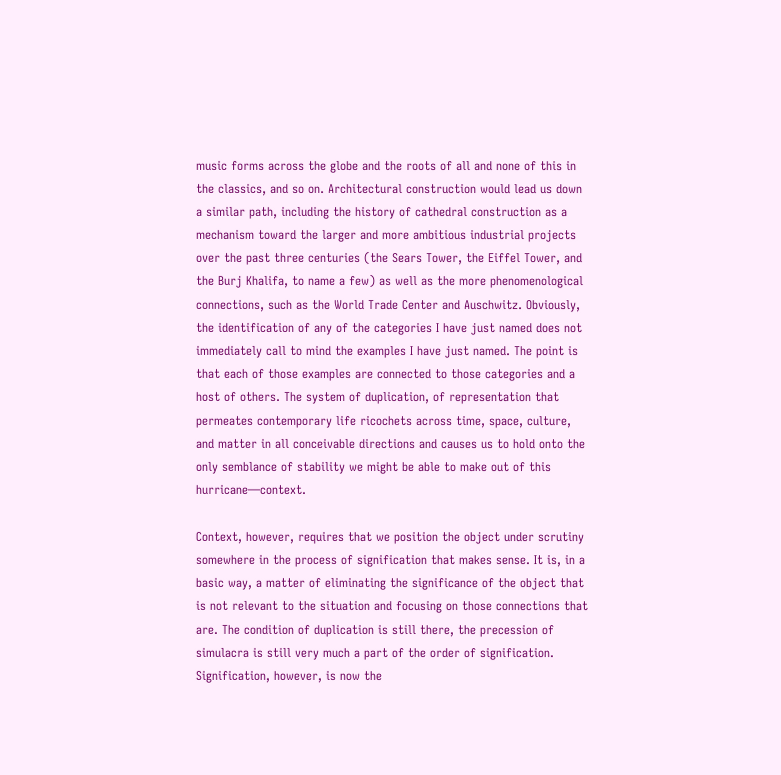music forms across the globe and the roots of all and none of this in the classics, and so on. Architectural construction would lead us down a similar path, including the history of cathedral construction as a mechanism toward the larger and more ambitious industrial projects over the past three centuries (the Sears Tower, the Eiffel Tower, and the Burj Khalifa, to name a few) as well as the more phenomenological connections, such as the World Trade Center and Auschwitz. Obviously, the identification of any of the categories I have just named does not immediately call to mind the examples I have just named. The point is that each of those examples are connected to those categories and a host of others. The system of duplication, of representation that permeates contemporary life ricochets across time, space, culture, and matter in all conceivable directions and causes us to hold onto the only semblance of stability we might be able to make out of this hurricane—context.

Context, however, requires that we position the object under scrutiny somewhere in the process of signification that makes sense. It is, in a basic way, a matter of eliminating the significance of the object that is not relevant to the situation and focusing on those connections that are. The condition of duplication is still there, the precession of simulacra is still very much a part of the order of signification. Signification, however, is now the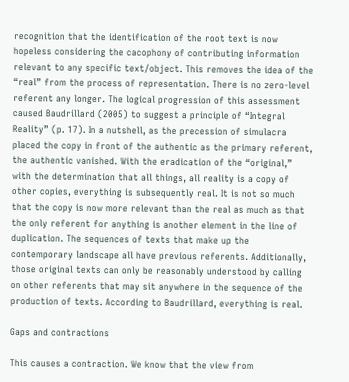recognition that the identification of the root text is now hopeless considering the cacophony of contributing information relevant to any specific text/object. This removes the idea of the “real” from the process of representation. There is no zero-level referent any longer. The logical progression of this assessment caused Baudrillard (2005) to suggest a principle of “Integral Reality” (p. 17). In a nutshell, as the precession of simulacra placed the copy in front of the authentic as the primary referent, the authentic vanished. With the eradication of the “original,” with the determination that all things, all reality is a copy of other copies, everything is subsequently real. It is not so much that the copy is now more relevant than the real as much as that the only referent for anything is another element in the line of duplication. The sequences of texts that make up the contemporary landscape all have previous referents. Additionally, those original texts can only be reasonably understood by calling on other referents that may sit anywhere in the sequence of the production of texts. According to Baudrillard, everything is real.

Gaps and contractions

This causes a contraction. We know that the view from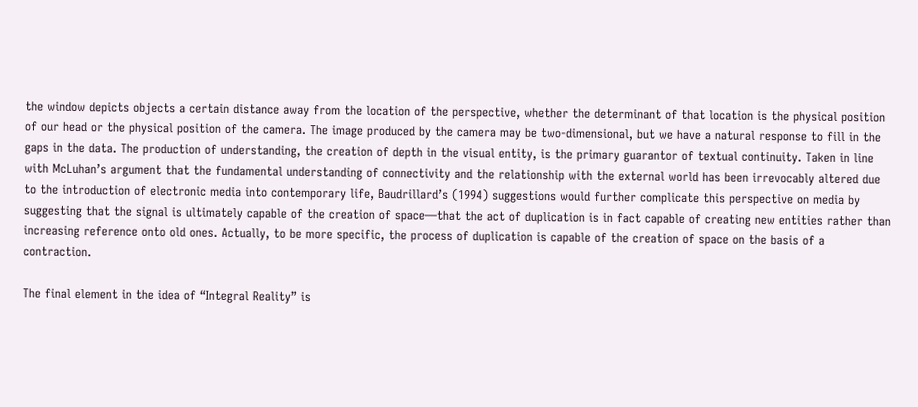the window depicts objects a certain distance away from the location of the perspective, whether the determinant of that location is the physical position of our head or the physical position of the camera. The image produced by the camera may be two-dimensional, but we have a natural response to fill in the gaps in the data. The production of understanding, the creation of depth in the visual entity, is the primary guarantor of textual continuity. Taken in line with McLuhan’s argument that the fundamental understanding of connectivity and the relationship with the external world has been irrevocably altered due to the introduction of electronic media into contemporary life, Baudrillard’s (1994) suggestions would further complicate this perspective on media by suggesting that the signal is ultimately capable of the creation of space—that the act of duplication is in fact capable of creating new entities rather than increasing reference onto old ones. Actually, to be more specific, the process of duplication is capable of the creation of space on the basis of a contraction.

The final element in the idea of “Integral Reality” is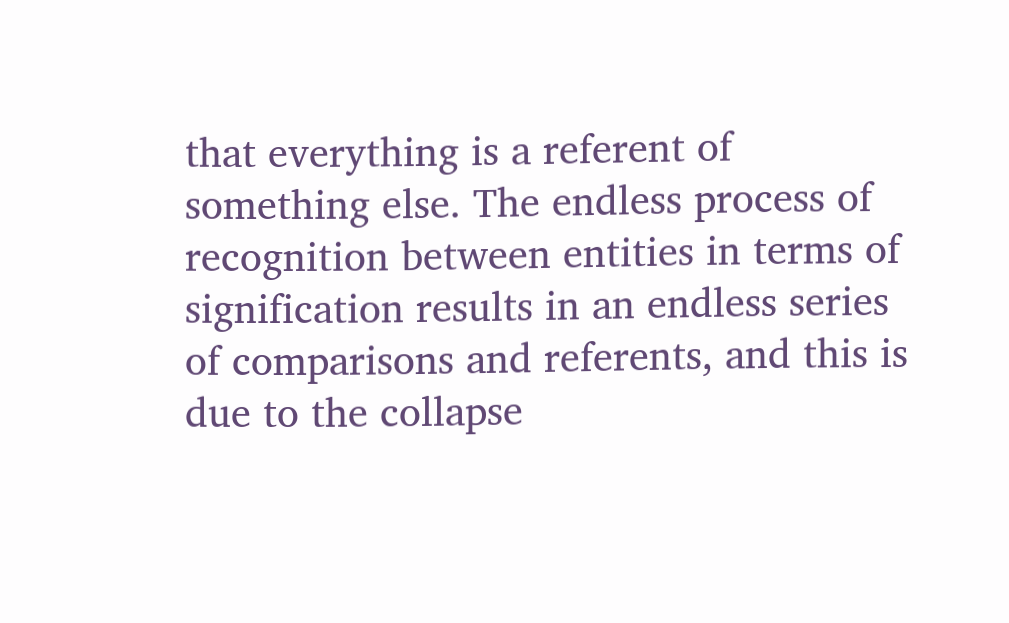that everything is a referent of something else. The endless process of recognition between entities in terms of signification results in an endless series of comparisons and referents, and this is due to the collapse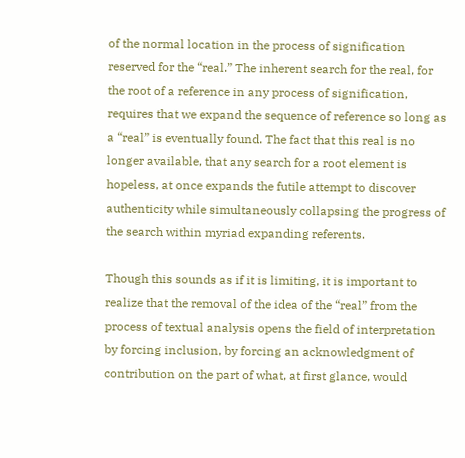of the normal location in the process of signification reserved for the “real.” The inherent search for the real, for the root of a reference in any process of signification, requires that we expand the sequence of reference so long as a “real” is eventually found. The fact that this real is no longer available, that any search for a root element is hopeless, at once expands the futile attempt to discover authenticity while simultaneously collapsing the progress of the search within myriad expanding referents.

Though this sounds as if it is limiting, it is important to realize that the removal of the idea of the “real” from the process of textual analysis opens the field of interpretation by forcing inclusion, by forcing an acknowledgment of contribution on the part of what, at first glance, would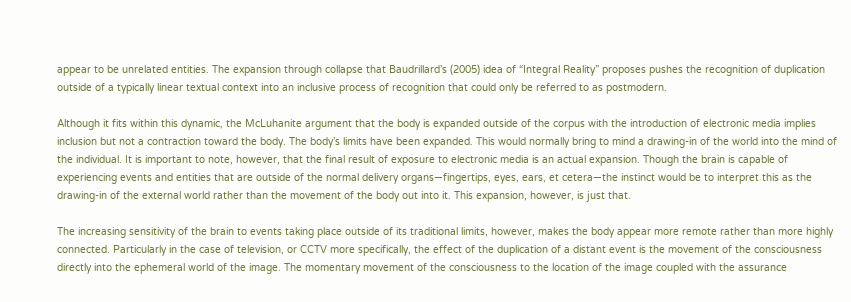appear to be unrelated entities. The expansion through collapse that Baudrillard’s (2005) idea of “Integral Reality” proposes pushes the recognition of duplication outside of a typically linear textual context into an inclusive process of recognition that could only be referred to as postmodern.

Although it fits within this dynamic, the McLuhanite argument that the body is expanded outside of the corpus with the introduction of electronic media implies inclusion but not a contraction toward the body. The body’s limits have been expanded. This would normally bring to mind a drawing-in of the world into the mind of the individual. It is important to note, however, that the final result of exposure to electronic media is an actual expansion. Though the brain is capable of experiencing events and entities that are outside of the normal delivery organs—fingertips, eyes, ears, et cetera—the instinct would be to interpret this as the drawing-in of the external world rather than the movement of the body out into it. This expansion, however, is just that.

The increasing sensitivity of the brain to events taking place outside of its traditional limits, however, makes the body appear more remote rather than more highly connected. Particularly in the case of television, or CCTV more specifically, the effect of the duplication of a distant event is the movement of the consciousness directly into the ephemeral world of the image. The momentary movement of the consciousness to the location of the image coupled with the assurance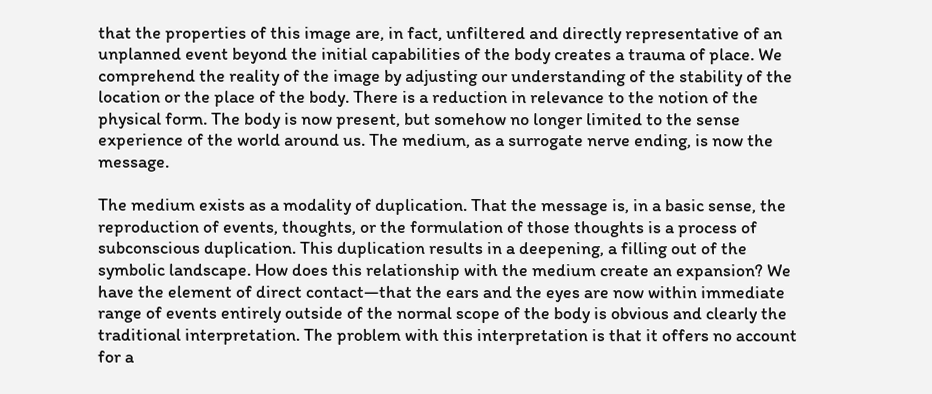that the properties of this image are, in fact, unfiltered and directly representative of an unplanned event beyond the initial capabilities of the body creates a trauma of place. We comprehend the reality of the image by adjusting our understanding of the stability of the location or the place of the body. There is a reduction in relevance to the notion of the physical form. The body is now present, but somehow no longer limited to the sense experience of the world around us. The medium, as a surrogate nerve ending, is now the message.

The medium exists as a modality of duplication. That the message is, in a basic sense, the reproduction of events, thoughts, or the formulation of those thoughts is a process of subconscious duplication. This duplication results in a deepening, a filling out of the symbolic landscape. How does this relationship with the medium create an expansion? We have the element of direct contact—that the ears and the eyes are now within immediate range of events entirely outside of the normal scope of the body is obvious and clearly the traditional interpretation. The problem with this interpretation is that it offers no account for a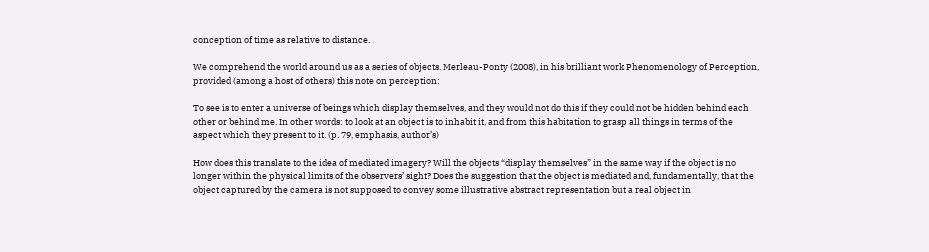conception of time as relative to distance.

We comprehend the world around us as a series of objects. Merleau-Ponty (2008), in his brilliant work Phenomenology of Perception, provided (among a host of others) this note on perception:

To see is to enter a universe of beings which display themselves, and they would not do this if they could not be hidden behind each other or behind me. In other words: to look at an object is to inhabit it, and from this habitation to grasp all things in terms of the aspect which they present to it. (p. 79, emphasis, author’s)

How does this translate to the idea of mediated imagery? Will the objects “display themselves” in the same way if the object is no longer within the physical limits of the observers’ sight? Does the suggestion that the object is mediated and, fundamentally, that the object captured by the camera is not supposed to convey some illustrative abstract representation but a real object in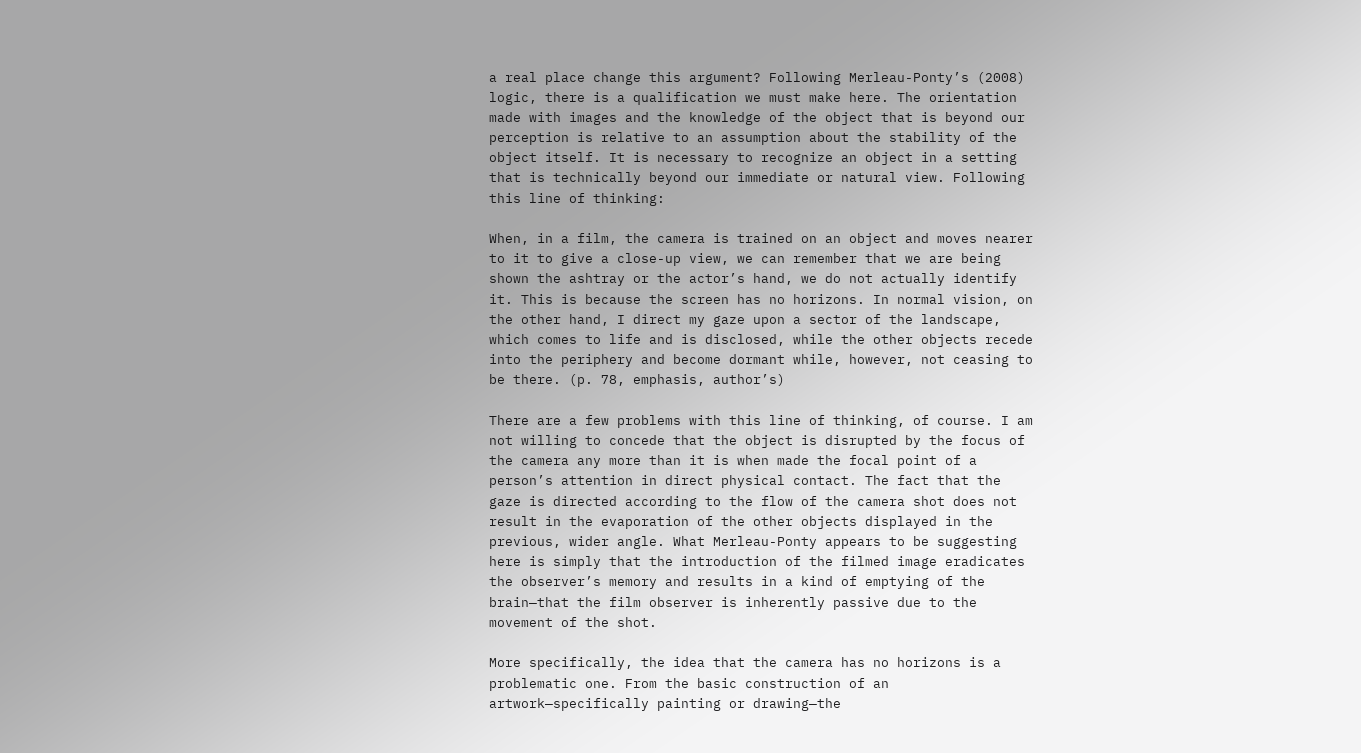a real place change this argument? Following Merleau-Ponty’s (2008) logic, there is a qualification we must make here. The orientation made with images and the knowledge of the object that is beyond our perception is relative to an assumption about the stability of the object itself. It is necessary to recognize an object in a setting that is technically beyond our immediate or natural view. Following this line of thinking:

When, in a film, the camera is trained on an object and moves nearer to it to give a close-up view, we can remember that we are being shown the ashtray or the actor’s hand, we do not actually identify it. This is because the screen has no horizons. In normal vision, on the other hand, I direct my gaze upon a sector of the landscape, which comes to life and is disclosed, while the other objects recede into the periphery and become dormant while, however, not ceasing to be there. (p. 78, emphasis, author’s)

There are a few problems with this line of thinking, of course. I am not willing to concede that the object is disrupted by the focus of the camera any more than it is when made the focal point of a person’s attention in direct physical contact. The fact that the gaze is directed according to the flow of the camera shot does not result in the evaporation of the other objects displayed in the previous, wider angle. What Merleau-Ponty appears to be suggesting here is simply that the introduction of the filmed image eradicates the observer’s memory and results in a kind of emptying of the brain—that the film observer is inherently passive due to the movement of the shot.

More specifically, the idea that the camera has no horizons is a problematic one. From the basic construction of an artwork—specifically painting or drawing—the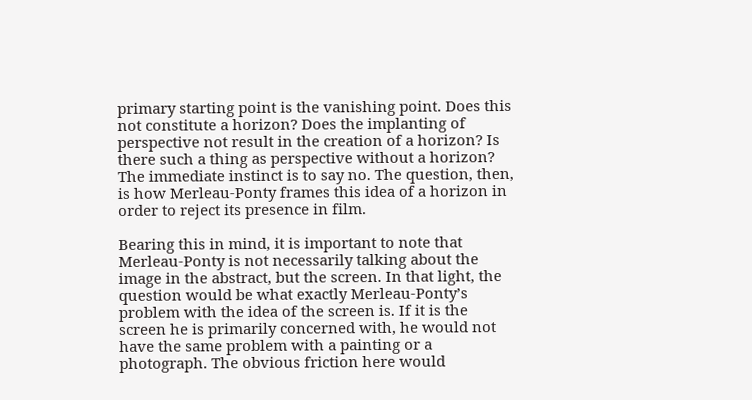primary starting point is the vanishing point. Does this not constitute a horizon? Does the implanting of perspective not result in the creation of a horizon? Is there such a thing as perspective without a horizon? The immediate instinct is to say no. The question, then, is how Merleau-Ponty frames this idea of a horizon in order to reject its presence in film.

Bearing this in mind, it is important to note that Merleau-Ponty is not necessarily talking about the image in the abstract, but the screen. In that light, the question would be what exactly Merleau-Ponty’s problem with the idea of the screen is. If it is the screen he is primarily concerned with, he would not have the same problem with a painting or a photograph. The obvious friction here would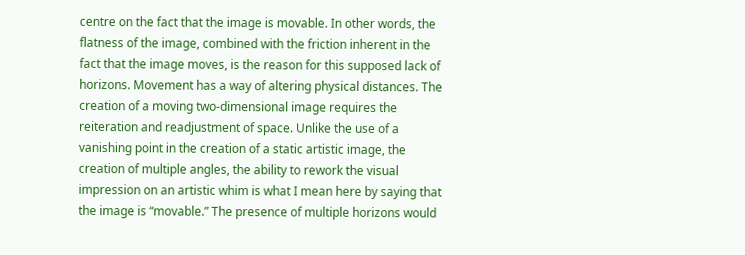centre on the fact that the image is movable. In other words, the flatness of the image, combined with the friction inherent in the fact that the image moves, is the reason for this supposed lack of horizons. Movement has a way of altering physical distances. The creation of a moving two-dimensional image requires the reiteration and readjustment of space. Unlike the use of a vanishing point in the creation of a static artistic image, the creation of multiple angles, the ability to rework the visual impression on an artistic whim is what I mean here by saying that the image is “movable.” The presence of multiple horizons would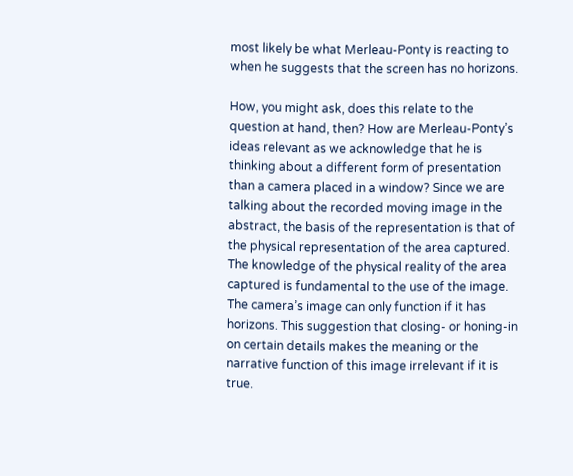most likely be what Merleau-Ponty is reacting to when he suggests that the screen has no horizons.

How, you might ask, does this relate to the question at hand, then? How are Merleau-Ponty’s ideas relevant as we acknowledge that he is thinking about a different form of presentation than a camera placed in a window? Since we are talking about the recorded moving image in the abstract, the basis of the representation is that of the physical representation of the area captured. The knowledge of the physical reality of the area captured is fundamental to the use of the image. The camera’s image can only function if it has horizons. This suggestion that closing- or honing-in on certain details makes the meaning or the narrative function of this image irrelevant if it is true.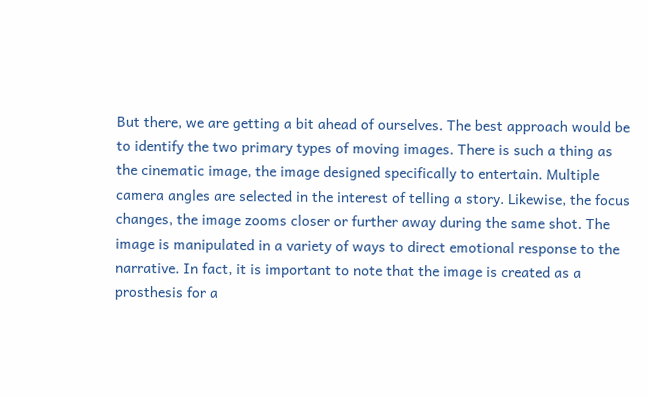But there, we are getting a bit ahead of ourselves. The best approach would be to identify the two primary types of moving images. There is such a thing as the cinematic image, the image designed specifically to entertain. Multiple camera angles are selected in the interest of telling a story. Likewise, the focus changes, the image zooms closer or further away during the same shot. The image is manipulated in a variety of ways to direct emotional response to the narrative. In fact, it is important to note that the image is created as a prosthesis for a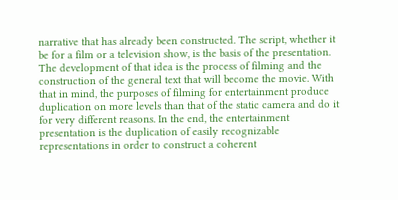narrative that has already been constructed. The script, whether it be for a film or a television show, is the basis of the presentation. The development of that idea is the process of filming and the construction of the general text that will become the movie. With that in mind, the purposes of filming for entertainment produce duplication on more levels than that of the static camera and do it for very different reasons. In the end, the entertainment presentation is the duplication of easily recognizable representations in order to construct a coherent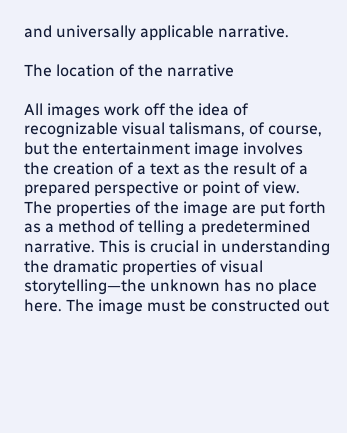and universally applicable narrative.

The location of the narrative

All images work off the idea of recognizable visual talismans, of course, but the entertainment image involves the creation of a text as the result of a prepared perspective or point of view. The properties of the image are put forth as a method of telling a predetermined narrative. This is crucial in understanding the dramatic properties of visual storytelling—the unknown has no place here. The image must be constructed out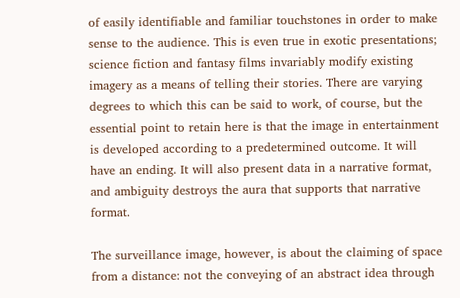of easily identifiable and familiar touchstones in order to make sense to the audience. This is even true in exotic presentations; science fiction and fantasy films invariably modify existing imagery as a means of telling their stories. There are varying degrees to which this can be said to work, of course, but the essential point to retain here is that the image in entertainment is developed according to a predetermined outcome. It will have an ending. It will also present data in a narrative format, and ambiguity destroys the aura that supports that narrative format.

The surveillance image, however, is about the claiming of space from a distance: not the conveying of an abstract idea through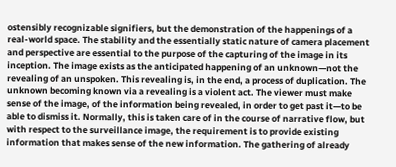ostensibly recognizable signifiers, but the demonstration of the happenings of a real-world space. The stability and the essentially static nature of camera placement and perspective are essential to the purpose of the capturing of the image in its inception. The image exists as the anticipated happening of an unknown—not the revealing of an unspoken. This revealing is, in the end, a process of duplication. The unknown becoming known via a revealing is a violent act. The viewer must make sense of the image, of the information being revealed, in order to get past it—to be able to dismiss it. Normally, this is taken care of in the course of narrative flow, but with respect to the surveillance image, the requirement is to provide existing information that makes sense of the new information. The gathering of already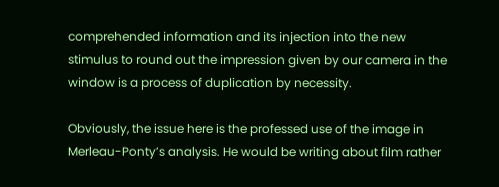comprehended information and its injection into the new stimulus to round out the impression given by our camera in the window is a process of duplication by necessity.

Obviously, the issue here is the professed use of the image in Merleau-Ponty’s analysis. He would be writing about film rather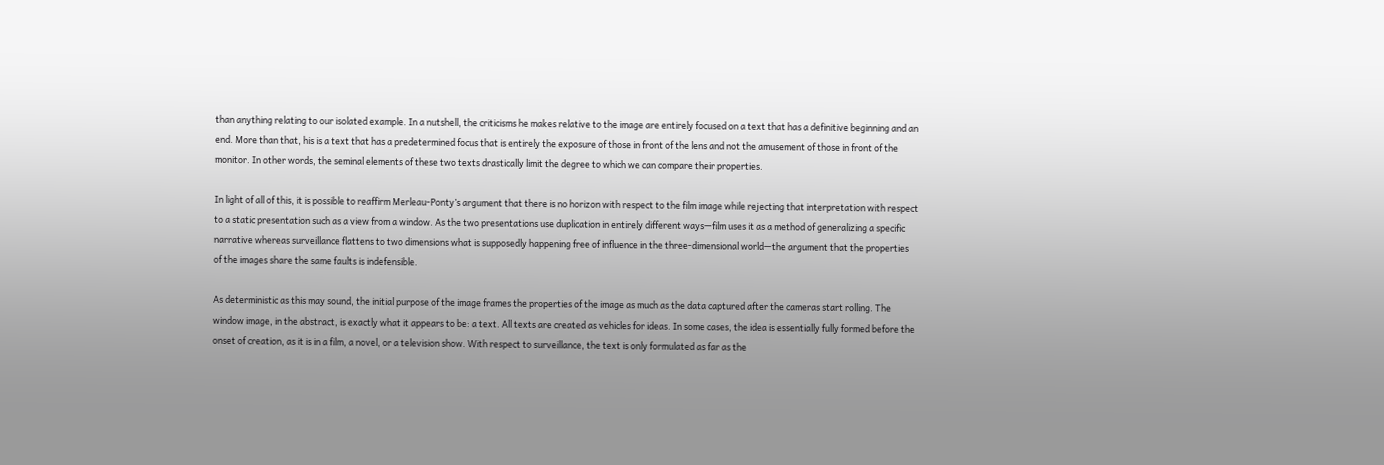than anything relating to our isolated example. In a nutshell, the criticisms he makes relative to the image are entirely focused on a text that has a definitive beginning and an end. More than that, his is a text that has a predetermined focus that is entirely the exposure of those in front of the lens and not the amusement of those in front of the monitor. In other words, the seminal elements of these two texts drastically limit the degree to which we can compare their properties.

In light of all of this, it is possible to reaffirm Merleau-Ponty’s argument that there is no horizon with respect to the film image while rejecting that interpretation with respect to a static presentation such as a view from a window. As the two presentations use duplication in entirely different ways—film uses it as a method of generalizing a specific narrative whereas surveillance flattens to two dimensions what is supposedly happening free of influence in the three-dimensional world—the argument that the properties of the images share the same faults is indefensible.

As deterministic as this may sound, the initial purpose of the image frames the properties of the image as much as the data captured after the cameras start rolling. The window image, in the abstract, is exactly what it appears to be: a text. All texts are created as vehicles for ideas. In some cases, the idea is essentially fully formed before the onset of creation, as it is in a film, a novel, or a television show. With respect to surveillance, the text is only formulated as far as the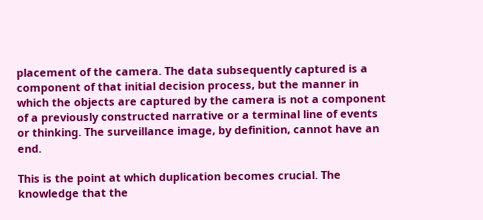placement of the camera. The data subsequently captured is a component of that initial decision process, but the manner in which the objects are captured by the camera is not a component of a previously constructed narrative or a terminal line of events or thinking. The surveillance image, by definition, cannot have an end.

This is the point at which duplication becomes crucial. The knowledge that the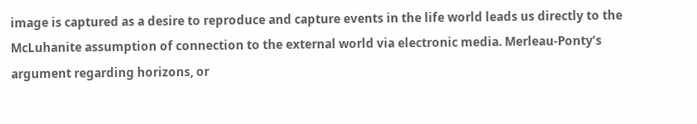image is captured as a desire to reproduce and capture events in the life world leads us directly to the McLuhanite assumption of connection to the external world via electronic media. Merleau-Ponty’s argument regarding horizons, or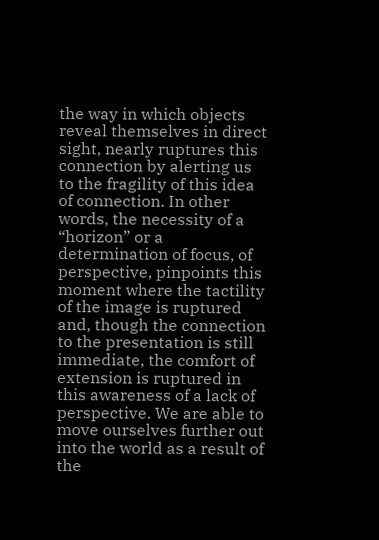the way in which objects reveal themselves in direct sight, nearly ruptures this connection by alerting us to the fragility of this idea of connection. In other words, the necessity of a “horizon” or a determination of focus, of perspective, pinpoints this moment where the tactility of the image is ruptured and, though the connection to the presentation is still immediate, the comfort of extension is ruptured in this awareness of a lack of perspective. We are able to move ourselves further out into the world as a result of the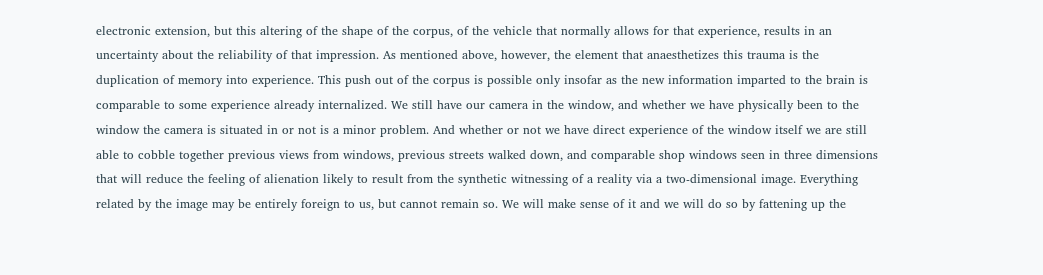electronic extension, but this altering of the shape of the corpus, of the vehicle that normally allows for that experience, results in an uncertainty about the reliability of that impression. As mentioned above, however, the element that anaesthetizes this trauma is the duplication of memory into experience. This push out of the corpus is possible only insofar as the new information imparted to the brain is comparable to some experience already internalized. We still have our camera in the window, and whether we have physically been to the window the camera is situated in or not is a minor problem. And whether or not we have direct experience of the window itself we are still able to cobble together previous views from windows, previous streets walked down, and comparable shop windows seen in three dimensions that will reduce the feeling of alienation likely to result from the synthetic witnessing of a reality via a two-dimensional image. Everything related by the image may be entirely foreign to us, but cannot remain so. We will make sense of it and we will do so by fattening up the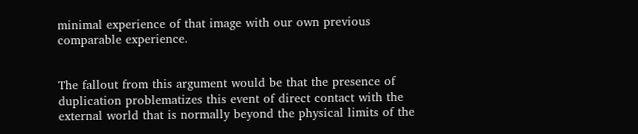minimal experience of that image with our own previous comparable experience.


The fallout from this argument would be that the presence of duplication problematizes this event of direct contact with the external world that is normally beyond the physical limits of the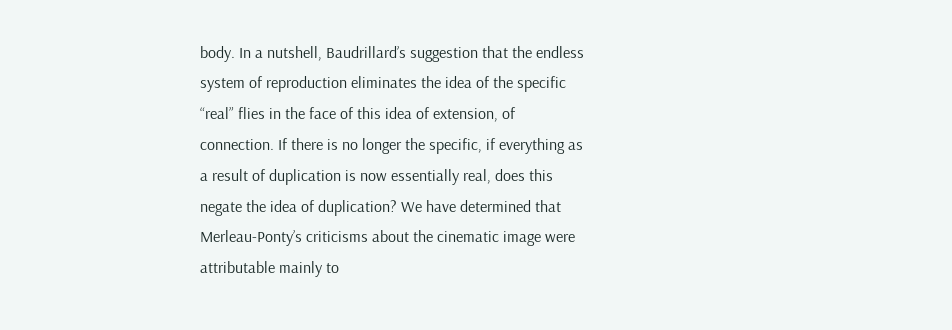body. In a nutshell, Baudrillard’s suggestion that the endless system of reproduction eliminates the idea of the specific “real” flies in the face of this idea of extension, of connection. If there is no longer the specific, if everything as a result of duplication is now essentially real, does this negate the idea of duplication? We have determined that Merleau-Ponty’s criticisms about the cinematic image were attributable mainly to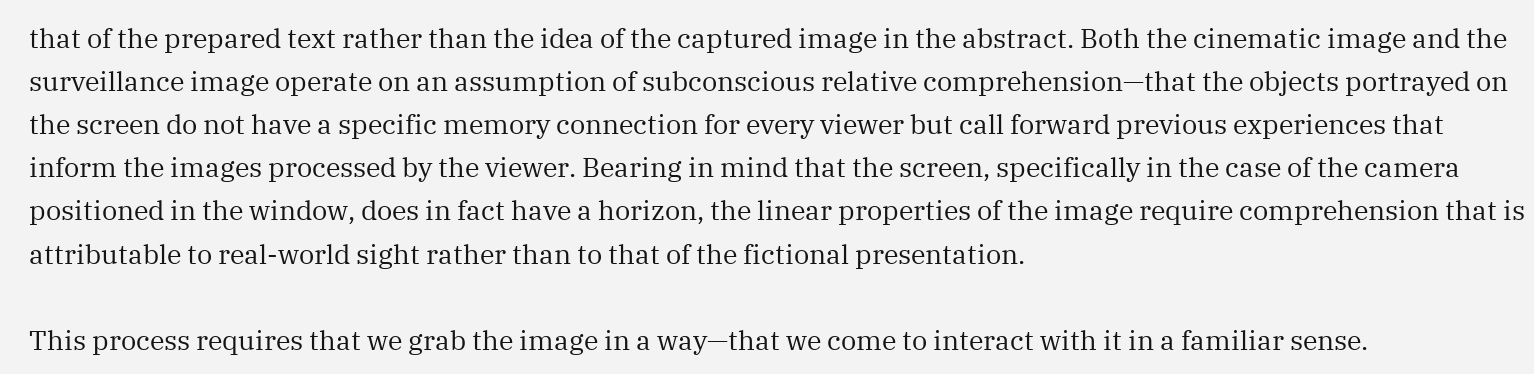that of the prepared text rather than the idea of the captured image in the abstract. Both the cinematic image and the surveillance image operate on an assumption of subconscious relative comprehension—that the objects portrayed on the screen do not have a specific memory connection for every viewer but call forward previous experiences that inform the images processed by the viewer. Bearing in mind that the screen, specifically in the case of the camera positioned in the window, does in fact have a horizon, the linear properties of the image require comprehension that is attributable to real-world sight rather than to that of the fictional presentation.

This process requires that we grab the image in a way—that we come to interact with it in a familiar sense.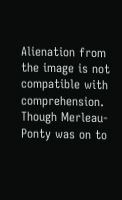Alienation from the image is not compatible with comprehension. Though Merleau-Ponty was on to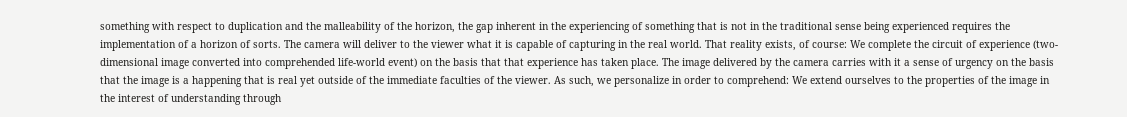something with respect to duplication and the malleability of the horizon, the gap inherent in the experiencing of something that is not in the traditional sense being experienced requires the implementation of a horizon of sorts. The camera will deliver to the viewer what it is capable of capturing in the real world. That reality exists, of course: We complete the circuit of experience (two-dimensional image converted into comprehended life-world event) on the basis that that experience has taken place. The image delivered by the camera carries with it a sense of urgency on the basis that the image is a happening that is real yet outside of the immediate faculties of the viewer. As such, we personalize in order to comprehend: We extend ourselves to the properties of the image in the interest of understanding through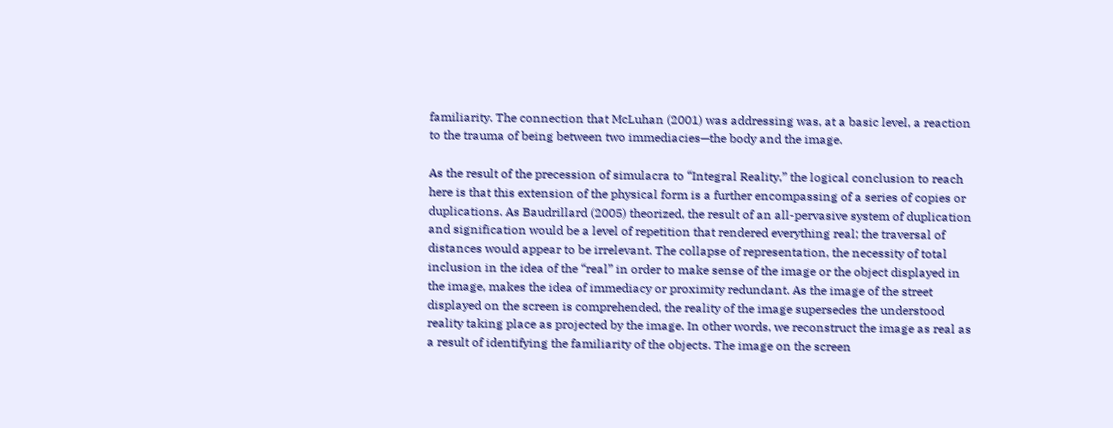familiarity. The connection that McLuhan (2001) was addressing was, at a basic level, a reaction to the trauma of being between two immediacies—the body and the image.

As the result of the precession of simulacra to “Integral Reality,” the logical conclusion to reach here is that this extension of the physical form is a further encompassing of a series of copies or duplications. As Baudrillard (2005) theorized, the result of an all-pervasive system of duplication and signification would be a level of repetition that rendered everything real; the traversal of distances would appear to be irrelevant. The collapse of representation, the necessity of total inclusion in the idea of the “real” in order to make sense of the image or the object displayed in the image, makes the idea of immediacy or proximity redundant. As the image of the street displayed on the screen is comprehended, the reality of the image supersedes the understood reality taking place as projected by the image. In other words, we reconstruct the image as real as a result of identifying the familiarity of the objects. The image on the screen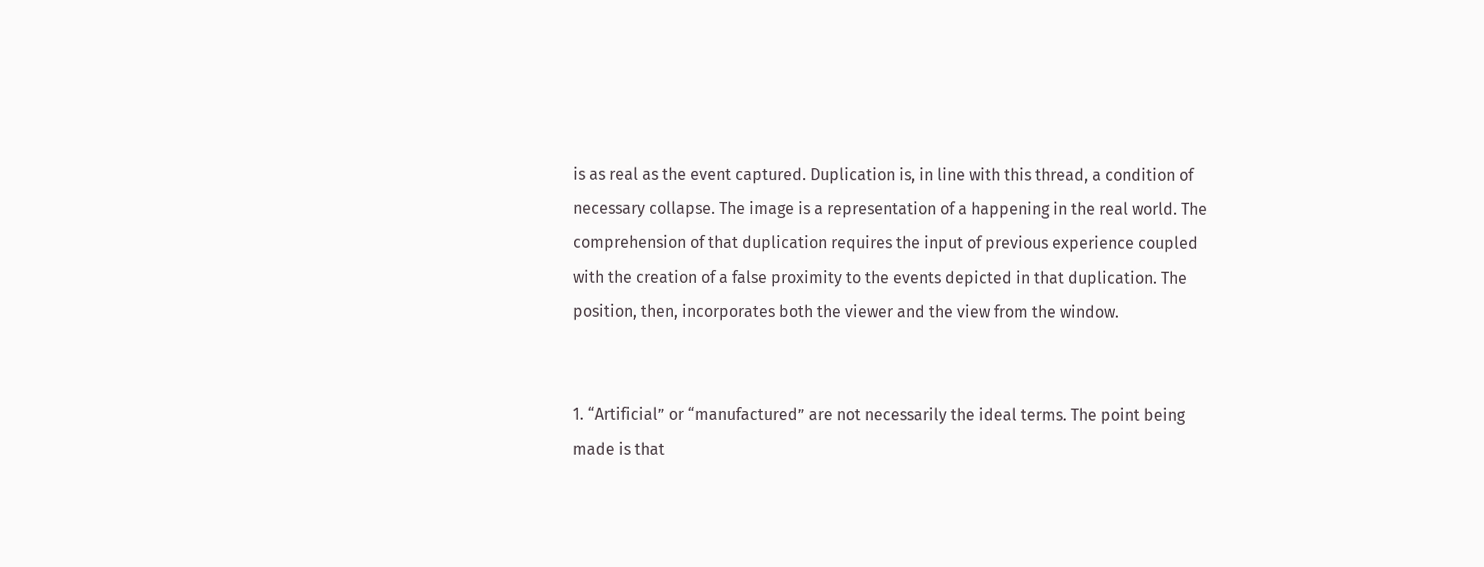is as real as the event captured. Duplication is, in line with this thread, a condition of necessary collapse. The image is a representation of a happening in the real world. The comprehension of that duplication requires the input of previous experience coupled with the creation of a false proximity to the events depicted in that duplication. The position, then, incorporates both the viewer and the view from the window.


1. “Artificial” or “manufactured” are not necessarily the ideal terms. The point being made is that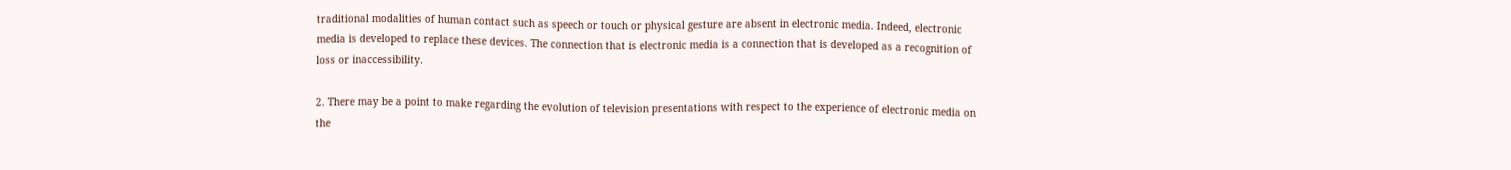traditional modalities of human contact such as speech or touch or physical gesture are absent in electronic media. Indeed, electronic media is developed to replace these devices. The connection that is electronic media is a connection that is developed as a recognition of loss or inaccessibility.

2. There may be a point to make regarding the evolution of television presentations with respect to the experience of electronic media on the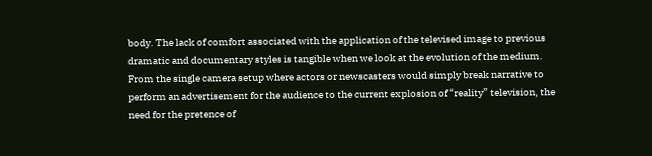body. The lack of comfort associated with the application of the televised image to previous dramatic and documentary styles is tangible when we look at the evolution of the medium. From the single camera setup where actors or newscasters would simply break narrative to perform an advertisement for the audience to the current explosion of “reality” television, the need for the pretence of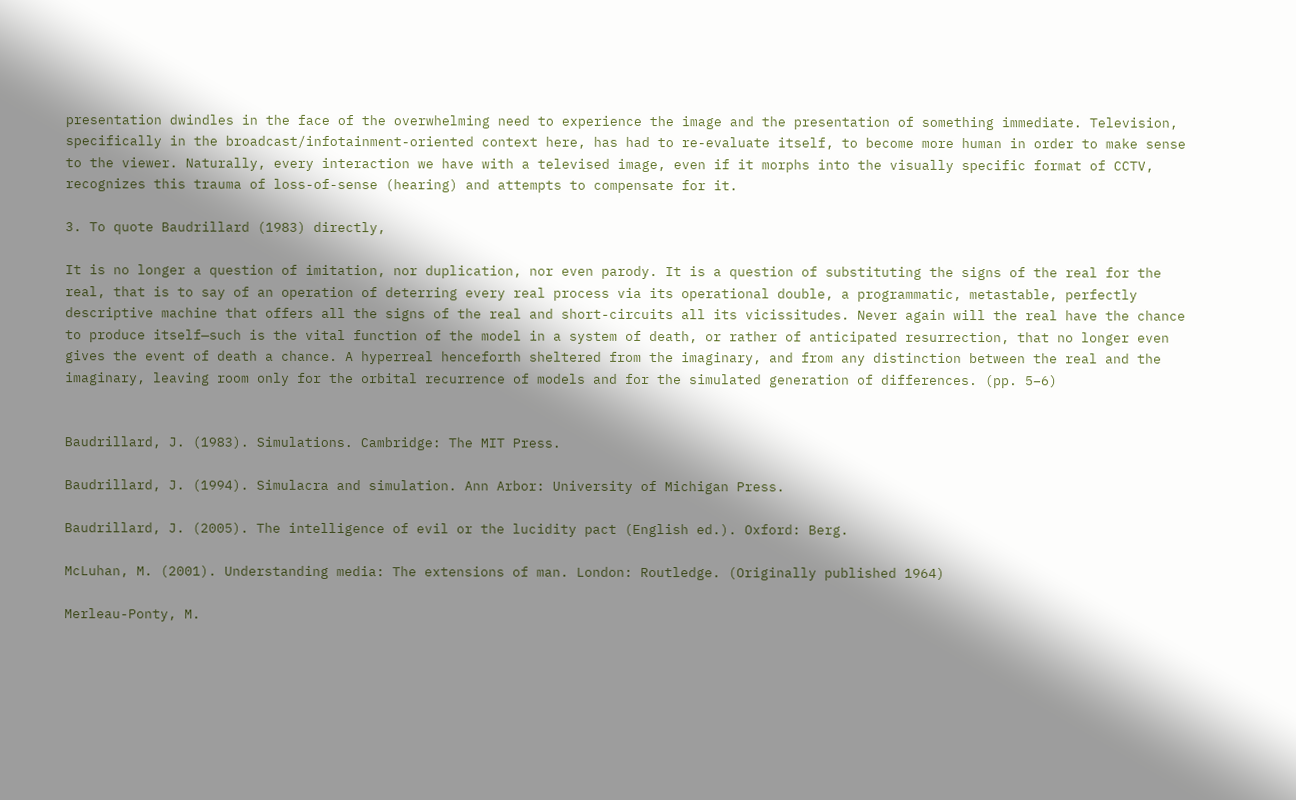presentation dwindles in the face of the overwhelming need to experience the image and the presentation of something immediate. Television, specifically in the broadcast/infotainment-oriented context here, has had to re-evaluate itself, to become more human in order to make sense to the viewer. Naturally, every interaction we have with a televised image, even if it morphs into the visually specific format of CCTV, recognizes this trauma of loss-of-sense (hearing) and attempts to compensate for it.

3. To quote Baudrillard (1983) directly,

It is no longer a question of imitation, nor duplication, nor even parody. It is a question of substituting the signs of the real for the real, that is to say of an operation of deterring every real process via its operational double, a programmatic, metastable, perfectly descriptive machine that offers all the signs of the real and short-circuits all its vicissitudes. Never again will the real have the chance to produce itself—such is the vital function of the model in a system of death, or rather of anticipated resurrection, that no longer even gives the event of death a chance. A hyperreal henceforth sheltered from the imaginary, and from any distinction between the real and the imaginary, leaving room only for the orbital recurrence of models and for the simulated generation of differences. (pp. 5–6)


Baudrillard, J. (1983). Simulations. Cambridge: The MIT Press.

Baudrillard, J. (1994). Simulacra and simulation. Ann Arbor: University of Michigan Press.

Baudrillard, J. (2005). The intelligence of evil or the lucidity pact (English ed.). Oxford: Berg.

McLuhan, M. (2001). Understanding media: The extensions of man. London: Routledge. (Originally published 1964)

Merleau-Ponty, M.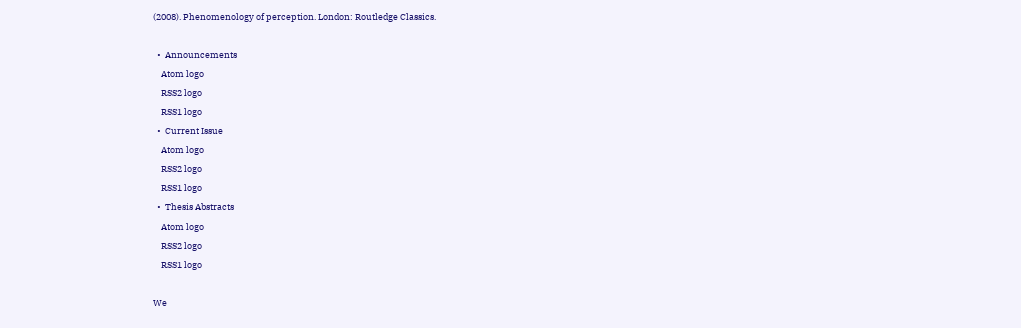(2008). Phenomenology of perception. London: Routledge Classics.

  •  Announcements
    Atom logo
    RSS2 logo
    RSS1 logo
  •  Current Issue
    Atom logo
    RSS2 logo
    RSS1 logo
  •  Thesis Abstracts
    Atom logo
    RSS2 logo
    RSS1 logo

We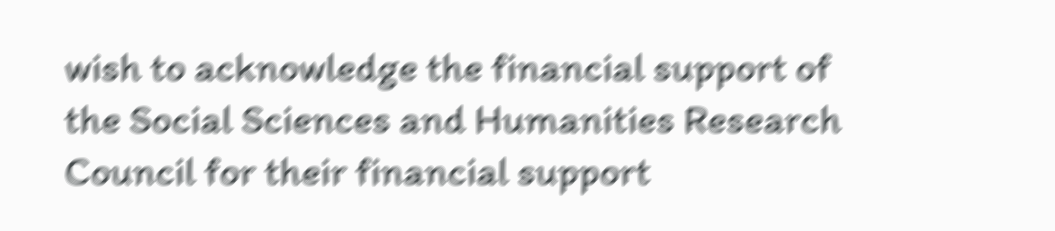wish to acknowledge the financial support of the Social Sciences and Humanities Research Council for their financial support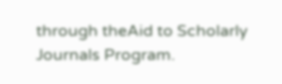through theAid to Scholarly Journals Program.